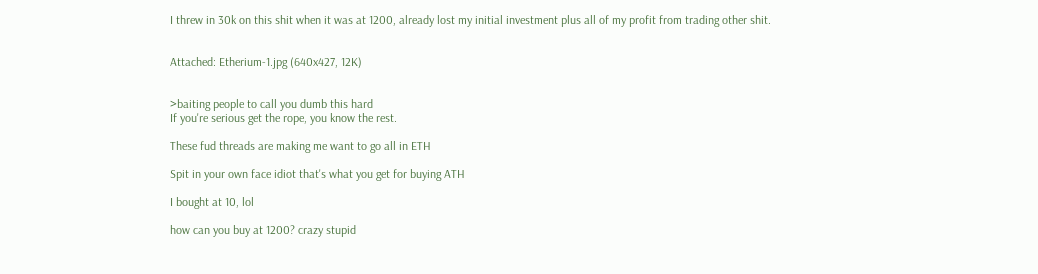I threw in 30k on this shit when it was at 1200, already lost my initial investment plus all of my profit from trading other shit.


Attached: Etherium-1.jpg (640x427, 12K)


>baiting people to call you dumb this hard
If you're serious get the rope, you know the rest.

These fud threads are making me want to go all in ETH

Spit in your own face idiot that's what you get for buying ATH

I bought at 10, lol

how can you buy at 1200? crazy stupid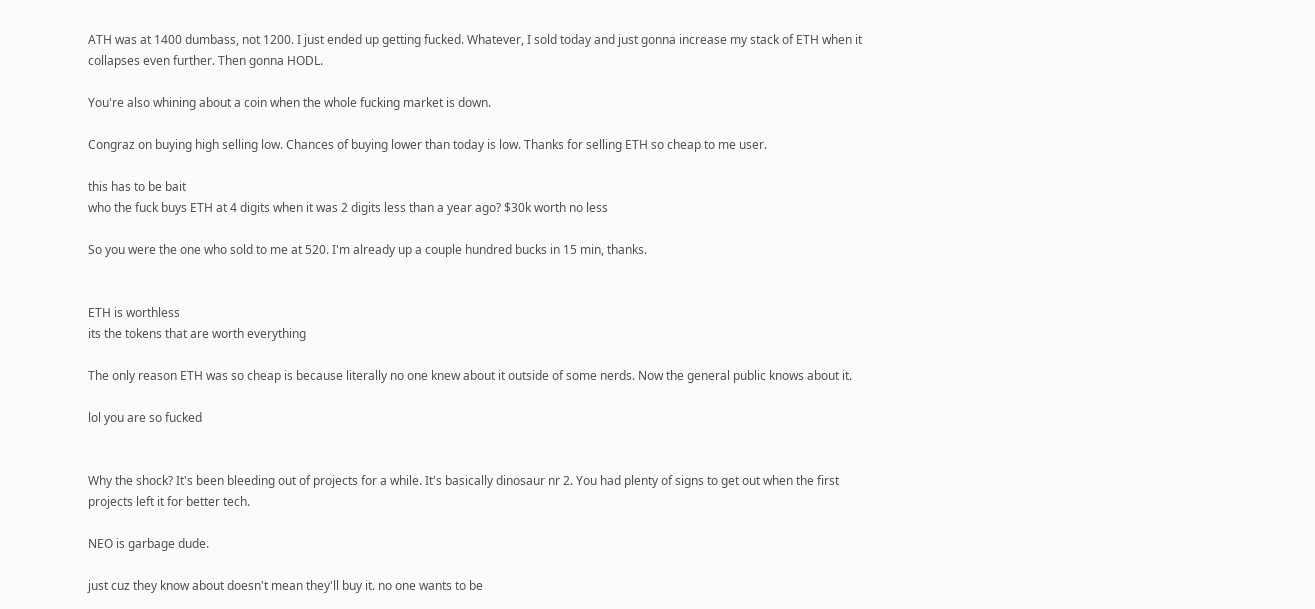ATH was at 1400 dumbass, not 1200. I just ended up getting fucked. Whatever, I sold today and just gonna increase my stack of ETH when it collapses even further. Then gonna HODL.

You're also whining about a coin when the whole fucking market is down.

Congraz on buying high selling low. Chances of buying lower than today is low. Thanks for selling ETH so cheap to me user.

this has to be bait
who the fuck buys ETH at 4 digits when it was 2 digits less than a year ago? $30k worth no less

So you were the one who sold to me at 520. I'm already up a couple hundred bucks in 15 min, thanks.


ETH is worthless
its the tokens that are worth everything

The only reason ETH was so cheap is because literally no one knew about it outside of some nerds. Now the general public knows about it.

lol you are so fucked


Why the shock? It's been bleeding out of projects for a while. It's basically dinosaur nr 2. You had plenty of signs to get out when the first projects left it for better tech.

NEO is garbage dude.

just cuz they know about doesn't mean they'll buy it. no one wants to be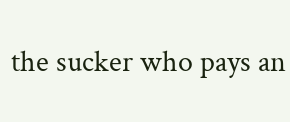the sucker who pays an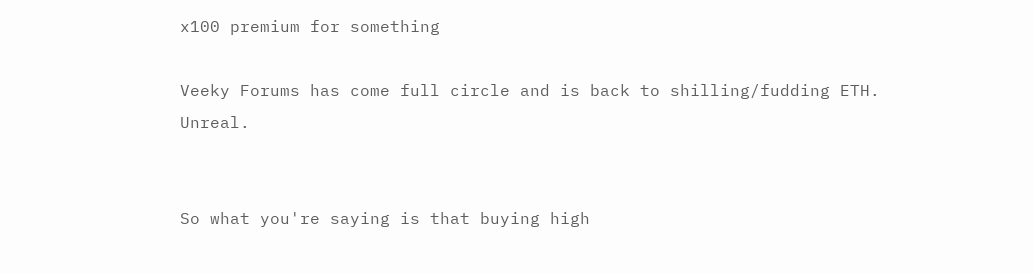x100 premium for something

Veeky Forums has come full circle and is back to shilling/fudding ETH. Unreal.


So what you're saying is that buying high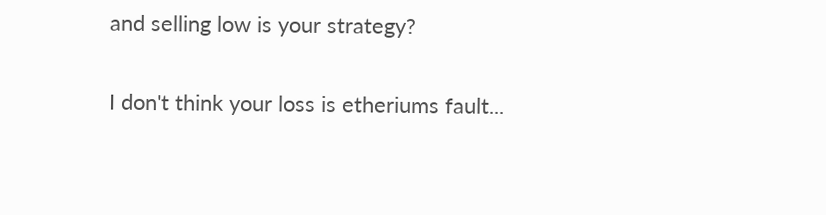and selling low is your strategy?

I don't think your loss is etheriums fault...